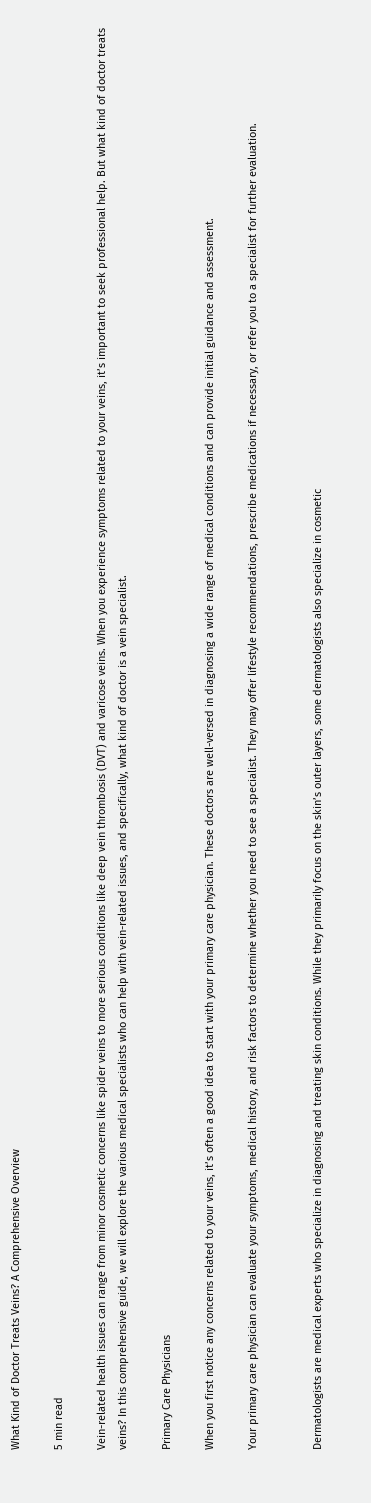What Kind of Doctor Treats Veins? A Comprehensive Overview

5 min read

Vein-related health issues can range from minor cosmetic concerns like spider veins to more serious conditions like deep vein thrombosis (DVT) and varicose veins. When you experience symptoms related to your veins, it’s important to seek professional help. But what kind of doctor treats veins? In this comprehensive guide, we will explore the various medical specialists who can help with vein-related issues, and specifically, what kind of doctor is a vein specialist.

Primary Care Physicians

When you first notice any concerns related to your veins, it’s often a good idea to start with your primary care physician. These doctors are well-versed in diagnosing a wide range of medical conditions and can provide initial guidance and assessment.

Your primary care physician can evaluate your symptoms, medical history, and risk factors to determine whether you need to see a specialist. They may offer lifestyle recommendations, prescribe medications if necessary, or refer you to a specialist for further evaluation.


Dermatologists are medical experts who specialize in diagnosing and treating skin conditions. While they primarily focus on the skin’s outer layers, some dermatologists also specialize in cosmetic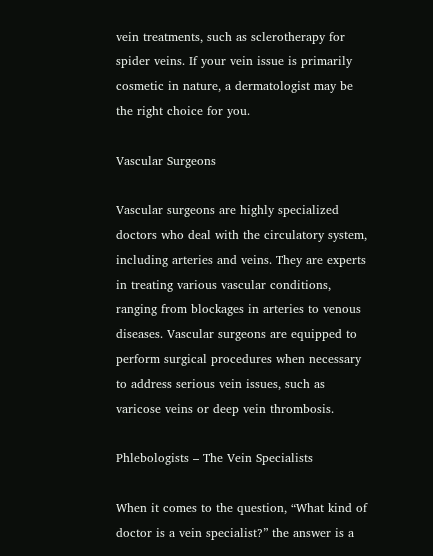vein treatments, such as sclerotherapy for spider veins. If your vein issue is primarily cosmetic in nature, a dermatologist may be the right choice for you.

Vascular Surgeons

Vascular surgeons are highly specialized doctors who deal with the circulatory system, including arteries and veins. They are experts in treating various vascular conditions, ranging from blockages in arteries to venous diseases. Vascular surgeons are equipped to perform surgical procedures when necessary to address serious vein issues, such as varicose veins or deep vein thrombosis.

Phlebologists – The Vein Specialists

When it comes to the question, “What kind of doctor is a vein specialist?” the answer is a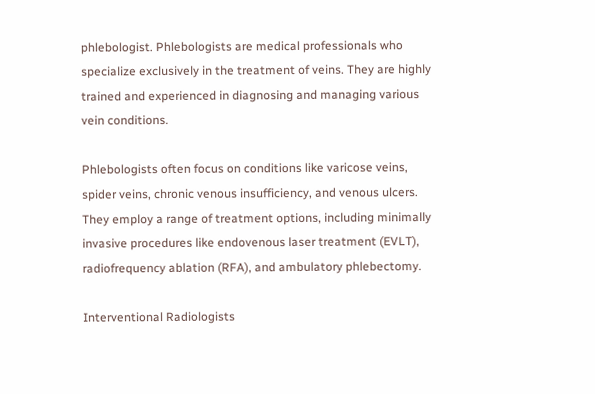phlebologist. Phlebologists are medical professionals who specialize exclusively in the treatment of veins. They are highly trained and experienced in diagnosing and managing various vein conditions.

Phlebologists often focus on conditions like varicose veins, spider veins, chronic venous insufficiency, and venous ulcers. They employ a range of treatment options, including minimally invasive procedures like endovenous laser treatment (EVLT), radiofrequency ablation (RFA), and ambulatory phlebectomy.

Interventional Radiologists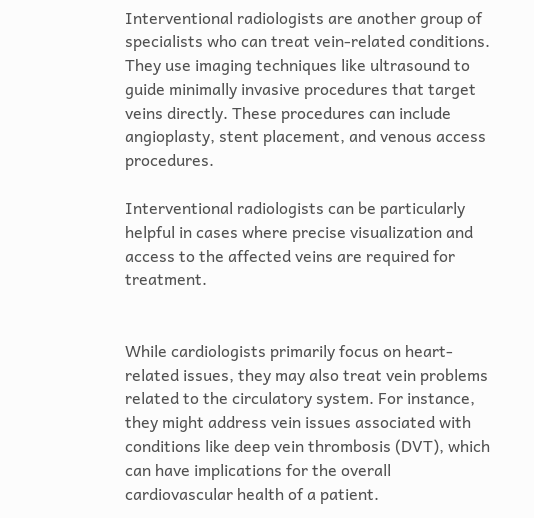Interventional radiologists are another group of specialists who can treat vein-related conditions. They use imaging techniques like ultrasound to guide minimally invasive procedures that target veins directly. These procedures can include angioplasty, stent placement, and venous access procedures.

Interventional radiologists can be particularly helpful in cases where precise visualization and access to the affected veins are required for treatment.


While cardiologists primarily focus on heart-related issues, they may also treat vein problems related to the circulatory system. For instance, they might address vein issues associated with conditions like deep vein thrombosis (DVT), which can have implications for the overall cardiovascular health of a patient.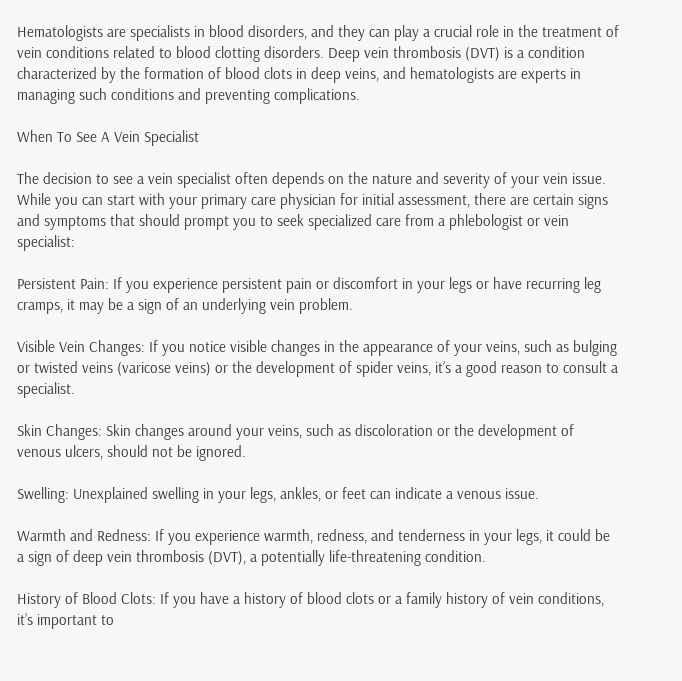Hematologists are specialists in blood disorders, and they can play a crucial role in the treatment of vein conditions related to blood clotting disorders. Deep vein thrombosis (DVT) is a condition characterized by the formation of blood clots in deep veins, and hematologists are experts in managing such conditions and preventing complications.

When To See A Vein Specialist

The decision to see a vein specialist often depends on the nature and severity of your vein issue. While you can start with your primary care physician for initial assessment, there are certain signs and symptoms that should prompt you to seek specialized care from a phlebologist or vein specialist:

Persistent Pain: If you experience persistent pain or discomfort in your legs or have recurring leg cramps, it may be a sign of an underlying vein problem.

Visible Vein Changes: If you notice visible changes in the appearance of your veins, such as bulging or twisted veins (varicose veins) or the development of spider veins, it’s a good reason to consult a specialist.

Skin Changes: Skin changes around your veins, such as discoloration or the development of venous ulcers, should not be ignored.

Swelling: Unexplained swelling in your legs, ankles, or feet can indicate a venous issue.

Warmth and Redness: If you experience warmth, redness, and tenderness in your legs, it could be a sign of deep vein thrombosis (DVT), a potentially life-threatening condition.

History of Blood Clots: If you have a history of blood clots or a family history of vein conditions, it’s important to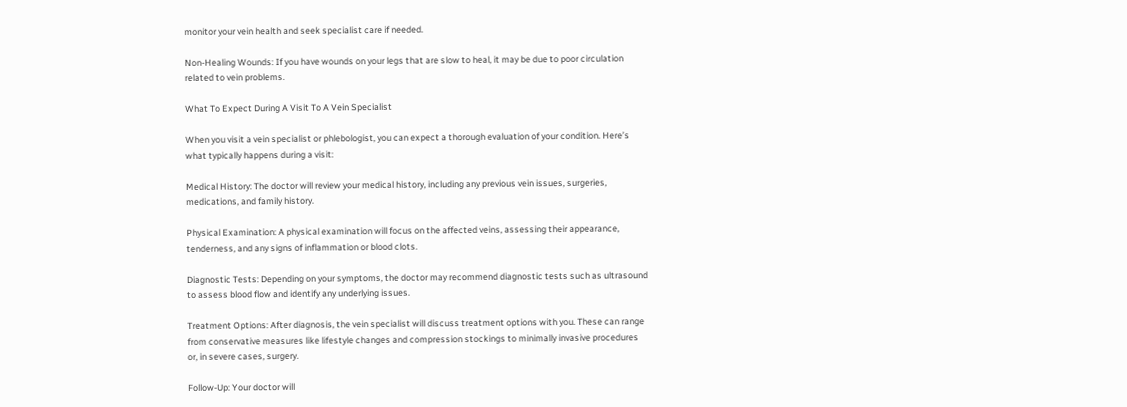monitor your vein health and seek specialist care if needed.

Non-Healing Wounds: If you have wounds on your legs that are slow to heal, it may be due to poor circulation related to vein problems.

What To Expect During A Visit To A Vein Specialist

When you visit a vein specialist or phlebologist, you can expect a thorough evaluation of your condition. Here’s what typically happens during a visit:

Medical History: The doctor will review your medical history, including any previous vein issues, surgeries, medications, and family history.

Physical Examination: A physical examination will focus on the affected veins, assessing their appearance, tenderness, and any signs of inflammation or blood clots.

Diagnostic Tests: Depending on your symptoms, the doctor may recommend diagnostic tests such as ultrasound to assess blood flow and identify any underlying issues.

Treatment Options: After diagnosis, the vein specialist will discuss treatment options with you. These can range from conservative measures like lifestyle changes and compression stockings to minimally invasive procedures or, in severe cases, surgery.

Follow-Up: Your doctor will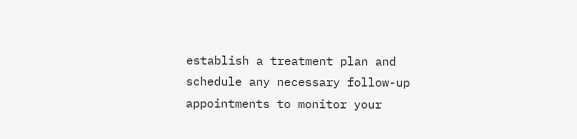establish a treatment plan and schedule any necessary follow-up appointments to monitor your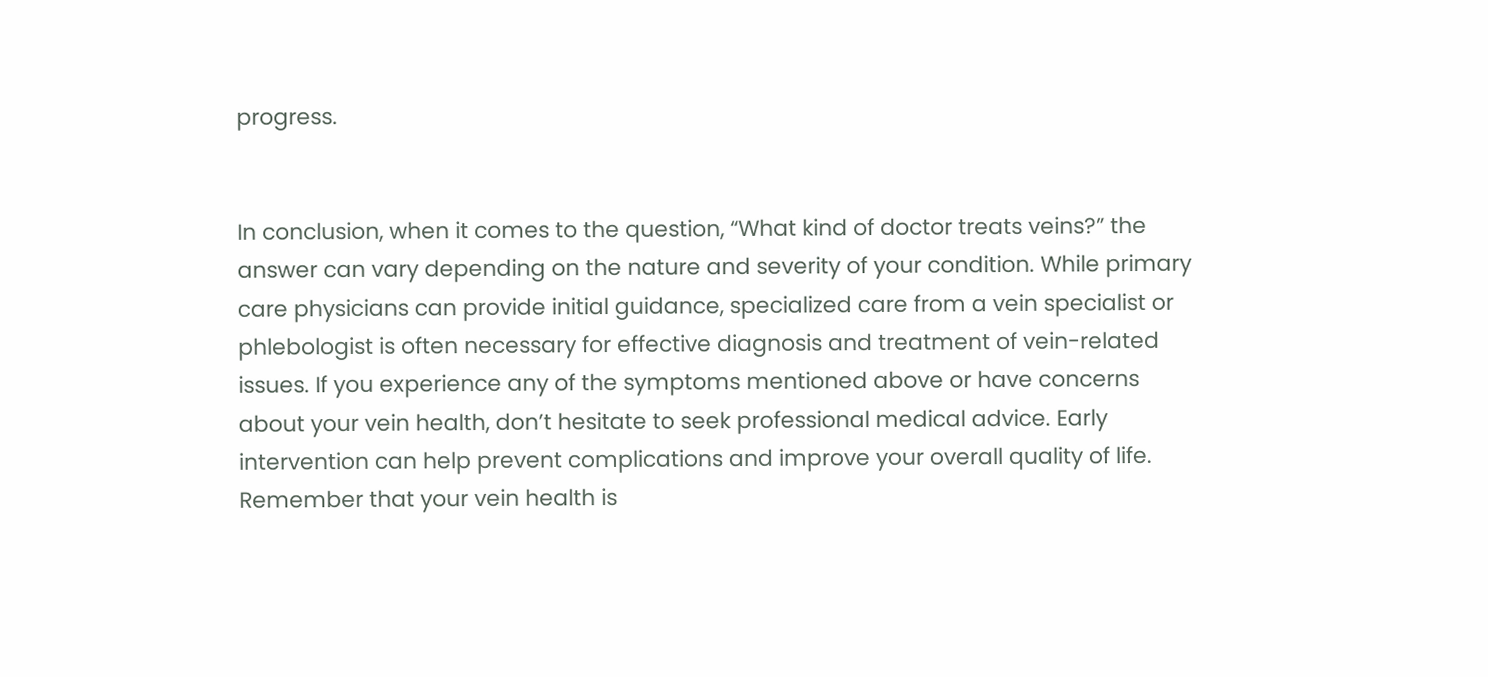progress.


In conclusion, when it comes to the question, “What kind of doctor treats veins?” the answer can vary depending on the nature and severity of your condition. While primary care physicians can provide initial guidance, specialized care from a vein specialist or phlebologist is often necessary for effective diagnosis and treatment of vein-related issues. If you experience any of the symptoms mentioned above or have concerns about your vein health, don’t hesitate to seek professional medical advice. Early intervention can help prevent complications and improve your overall quality of life. Remember that your vein health is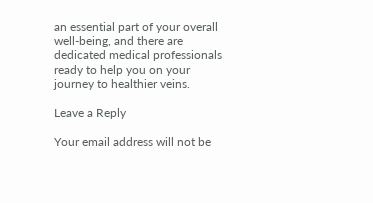an essential part of your overall well-being, and there are dedicated medical professionals ready to help you on your journey to healthier veins.

Leave a Reply

Your email address will not be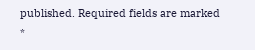published. Required fields are marked *